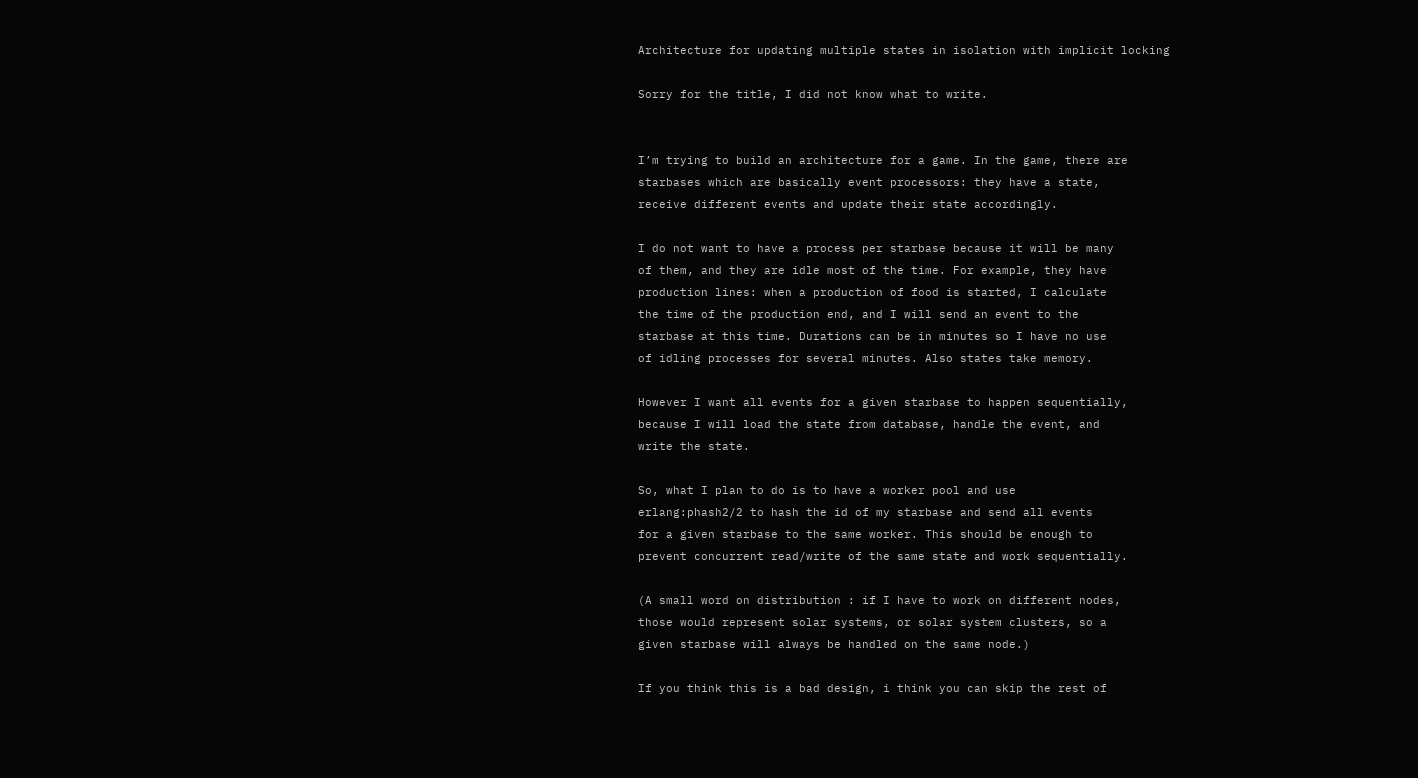Architecture for updating multiple states in isolation with implicit locking

Sorry for the title, I did not know what to write.


I’m trying to build an architecture for a game. In the game, there are
starbases which are basically event processors: they have a state,
receive different events and update their state accordingly.

I do not want to have a process per starbase because it will be many
of them, and they are idle most of the time. For example, they have
production lines: when a production of food is started, I calculate
the time of the production end, and I will send an event to the
starbase at this time. Durations can be in minutes so I have no use
of idling processes for several minutes. Also states take memory.

However I want all events for a given starbase to happen sequentially,
because I will load the state from database, handle the event, and
write the state.

So, what I plan to do is to have a worker pool and use
erlang:phash2/2 to hash the id of my starbase and send all events
for a given starbase to the same worker. This should be enough to
prevent concurrent read/write of the same state and work sequentially.

(A small word on distribution : if I have to work on different nodes,
those would represent solar systems, or solar system clusters, so a
given starbase will always be handled on the same node.)

If you think this is a bad design, i think you can skip the rest of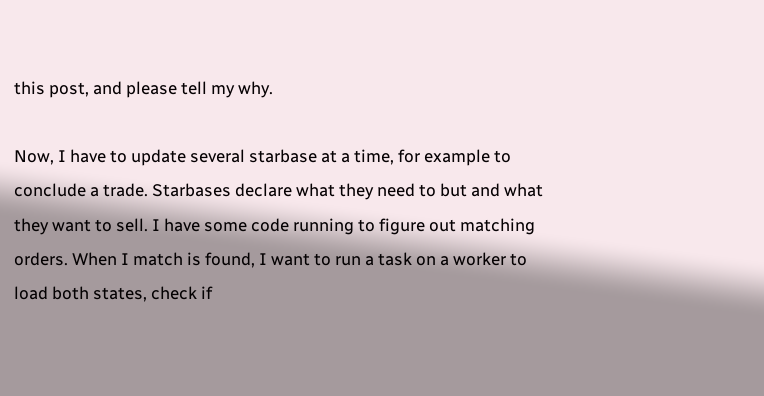this post, and please tell my why.

Now, I have to update several starbase at a time, for example to
conclude a trade. Starbases declare what they need to but and what
they want to sell. I have some code running to figure out matching
orders. When I match is found, I want to run a task on a worker to
load both states, check if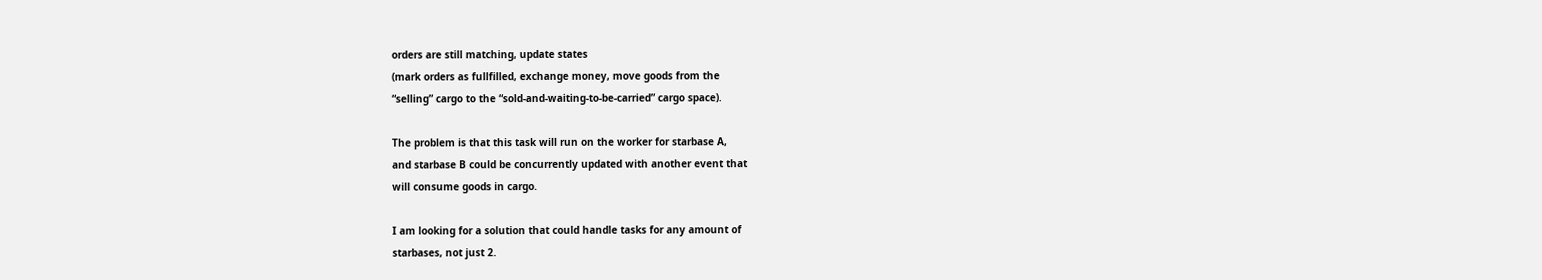orders are still matching, update states
(mark orders as fullfilled, exchange money, move goods from the
“selling” cargo to the “sold-and-waiting-to-be-carried” cargo space).

The problem is that this task will run on the worker for starbase A,
and starbase B could be concurrently updated with another event that
will consume goods in cargo.

I am looking for a solution that could handle tasks for any amount of
starbases, not just 2.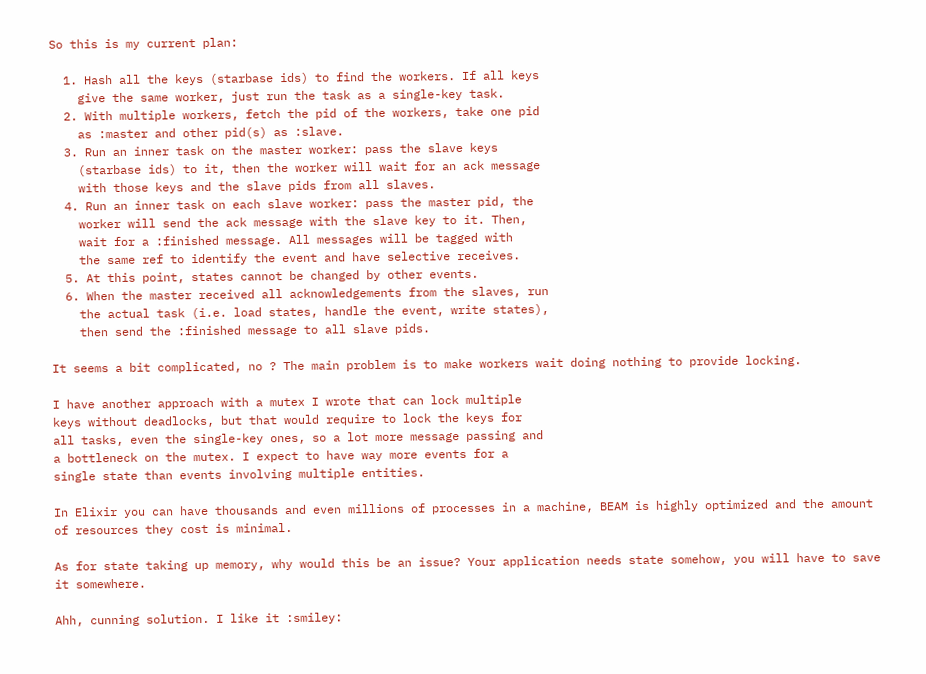So this is my current plan:

  1. Hash all the keys (starbase ids) to find the workers. If all keys
    give the same worker, just run the task as a single-key task.
  2. With multiple workers, fetch the pid of the workers, take one pid
    as :master and other pid(s) as :slave.
  3. Run an inner task on the master worker: pass the slave keys
    (starbase ids) to it, then the worker will wait for an ack message
    with those keys and the slave pids from all slaves.
  4. Run an inner task on each slave worker: pass the master pid, the
    worker will send the ack message with the slave key to it. Then,
    wait for a :finished message. All messages will be tagged with
    the same ref to identify the event and have selective receives.
  5. At this point, states cannot be changed by other events.
  6. When the master received all acknowledgements from the slaves, run
    the actual task (i.e. load states, handle the event, write states),
    then send the :finished message to all slave pids.

It seems a bit complicated, no ? The main problem is to make workers wait doing nothing to provide locking.

I have another approach with a mutex I wrote that can lock multiple
keys without deadlocks, but that would require to lock the keys for
all tasks, even the single-key ones, so a lot more message passing and
a bottleneck on the mutex. I expect to have way more events for a
single state than events involving multiple entities.

In Elixir you can have thousands and even millions of processes in a machine, BEAM is highly optimized and the amount of resources they cost is minimal.

As for state taking up memory, why would this be an issue? Your application needs state somehow, you will have to save it somewhere.

Ahh, cunning solution. I like it :smiley: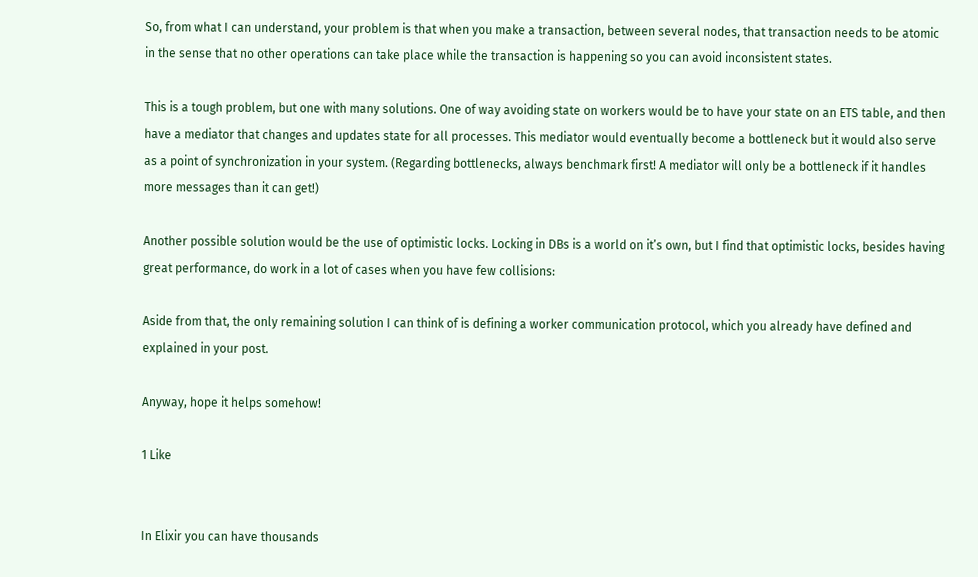So, from what I can understand, your problem is that when you make a transaction, between several nodes, that transaction needs to be atomic in the sense that no other operations can take place while the transaction is happening so you can avoid inconsistent states.

This is a tough problem, but one with many solutions. One of way avoiding state on workers would be to have your state on an ETS table, and then have a mediator that changes and updates state for all processes. This mediator would eventually become a bottleneck but it would also serve as a point of synchronization in your system. (Regarding bottlenecks, always benchmark first! A mediator will only be a bottleneck if it handles more messages than it can get!)

Another possible solution would be the use of optimistic locks. Locking in DBs is a world on it’s own, but I find that optimistic locks, besides having great performance, do work in a lot of cases when you have few collisions:

Aside from that, the only remaining solution I can think of is defining a worker communication protocol, which you already have defined and explained in your post.

Anyway, hope it helps somehow!

1 Like


In Elixir you can have thousands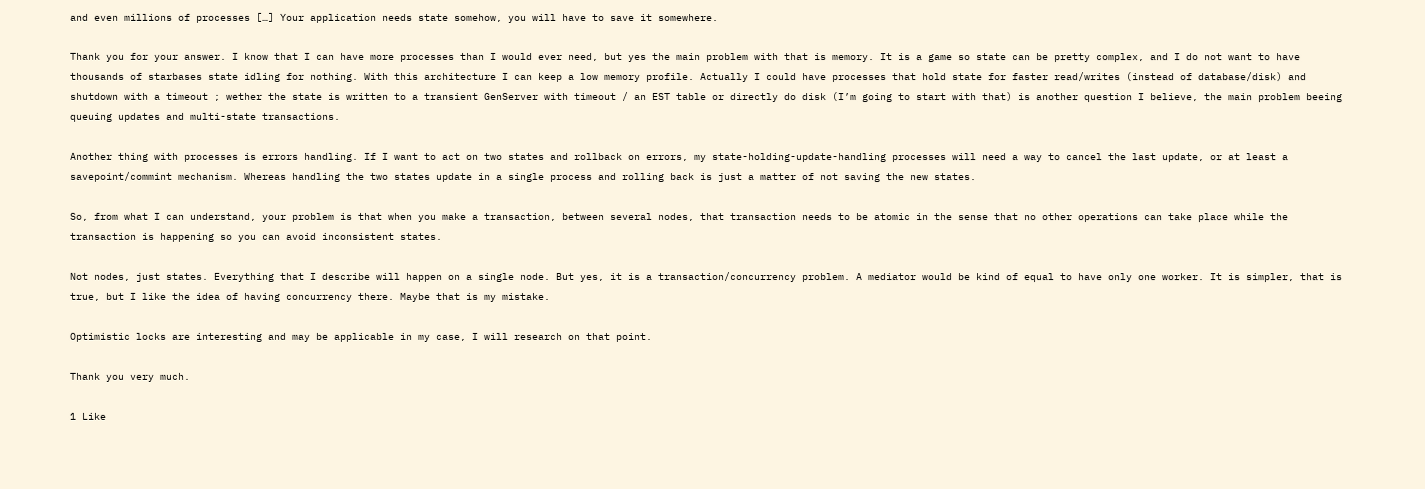and even millions of processes […] Your application needs state somehow, you will have to save it somewhere.

Thank you for your answer. I know that I can have more processes than I would ever need, but yes the main problem with that is memory. It is a game so state can be pretty complex, and I do not want to have thousands of starbases state idling for nothing. With this architecture I can keep a low memory profile. Actually I could have processes that hold state for faster read/writes (instead of database/disk) and shutdown with a timeout ; wether the state is written to a transient GenServer with timeout / an EST table or directly do disk (I’m going to start with that) is another question I believe, the main problem beeing queuing updates and multi-state transactions.

Another thing with processes is errors handling. If I want to act on two states and rollback on errors, my state-holding-update-handling processes will need a way to cancel the last update, or at least a savepoint/commint mechanism. Whereas handling the two states update in a single process and rolling back is just a matter of not saving the new states.

So, from what I can understand, your problem is that when you make a transaction, between several nodes, that transaction needs to be atomic in the sense that no other operations can take place while the transaction is happening so you can avoid inconsistent states.

Not nodes, just states. Everything that I describe will happen on a single node. But yes, it is a transaction/concurrency problem. A mediator would be kind of equal to have only one worker. It is simpler, that is true, but I like the idea of having concurrency there. Maybe that is my mistake.

Optimistic locks are interesting and may be applicable in my case, I will research on that point.

Thank you very much.

1 Like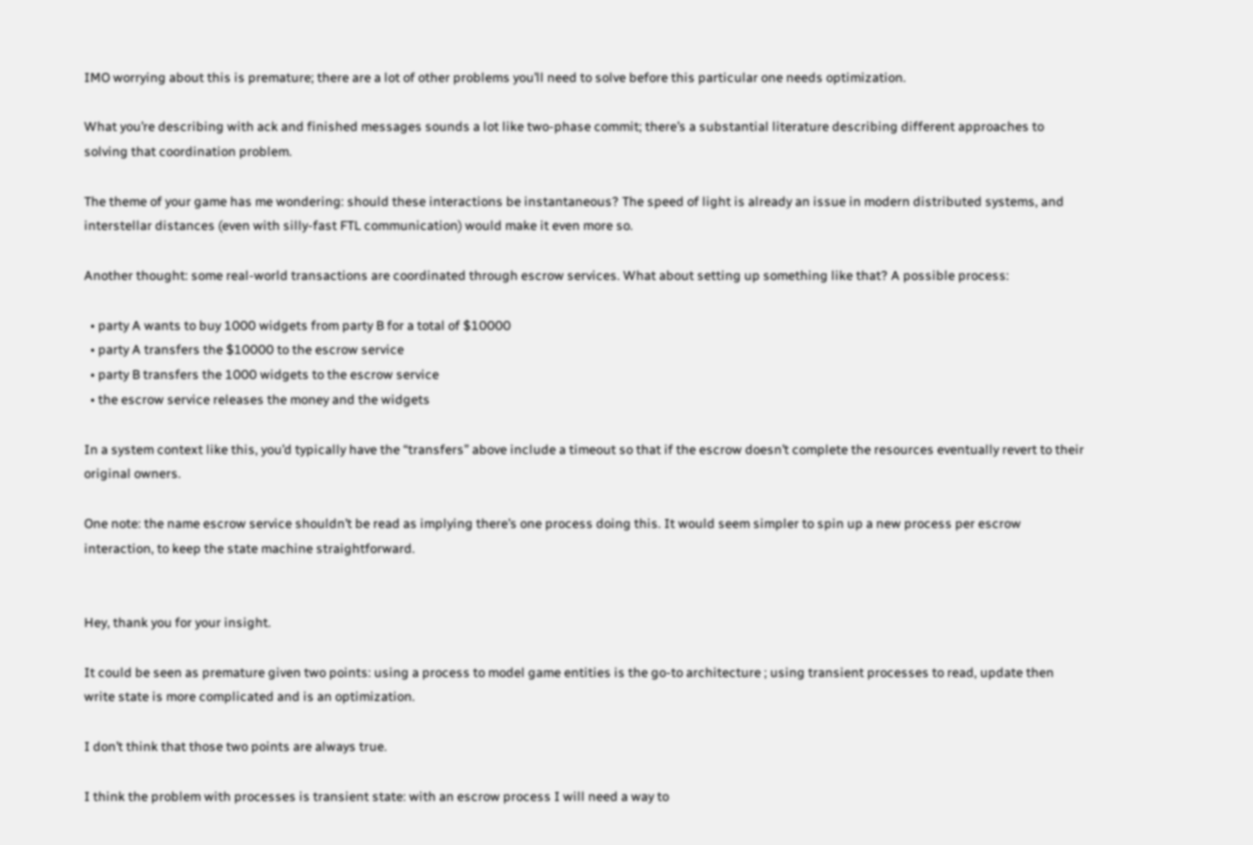IMO worrying about this is premature; there are a lot of other problems you’ll need to solve before this particular one needs optimization.

What you’re describing with ack and finished messages sounds a lot like two-phase commit; there’s a substantial literature describing different approaches to solving that coordination problem.

The theme of your game has me wondering: should these interactions be instantaneous? The speed of light is already an issue in modern distributed systems, and interstellar distances (even with silly-fast FTL communication) would make it even more so.

Another thought: some real-world transactions are coordinated through escrow services. What about setting up something like that? A possible process:

  • party A wants to buy 1000 widgets from party B for a total of $10000
  • party A transfers the $10000 to the escrow service
  • party B transfers the 1000 widgets to the escrow service
  • the escrow service releases the money and the widgets

In a system context like this, you’d typically have the “transfers” above include a timeout so that if the escrow doesn’t complete the resources eventually revert to their original owners.

One note: the name escrow service shouldn’t be read as implying there’s one process doing this. It would seem simpler to spin up a new process per escrow interaction, to keep the state machine straightforward.


Hey, thank you for your insight.

It could be seen as premature given two points: using a process to model game entities is the go-to architecture ; using transient processes to read, update then write state is more complicated and is an optimization.

I don’t think that those two points are always true.

I think the problem with processes is transient state: with an escrow process I will need a way to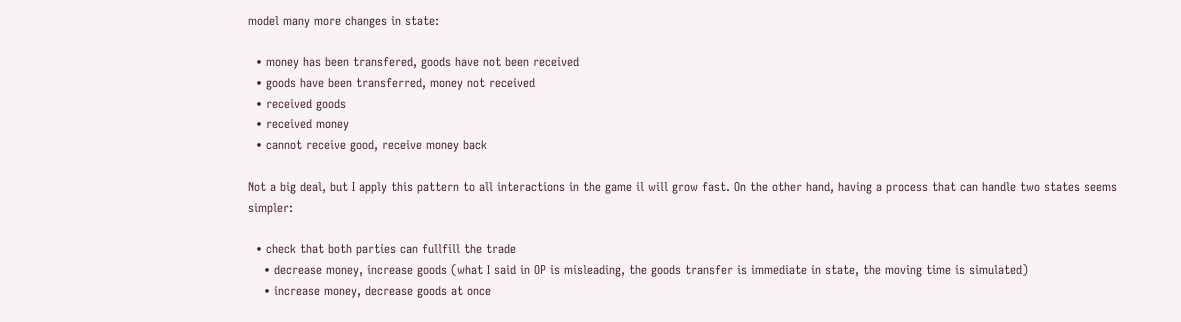model many more changes in state:

  • money has been transfered, goods have not been received
  • goods have been transferred, money not received
  • received goods
  • received money
  • cannot receive good, receive money back

Not a big deal, but I apply this pattern to all interactions in the game il will grow fast. On the other hand, having a process that can handle two states seems simpler:

  • check that both parties can fullfill the trade
    • decrease money, increase goods (what I said in OP is misleading, the goods transfer is immediate in state, the moving time is simulated)
    • increase money, decrease goods at once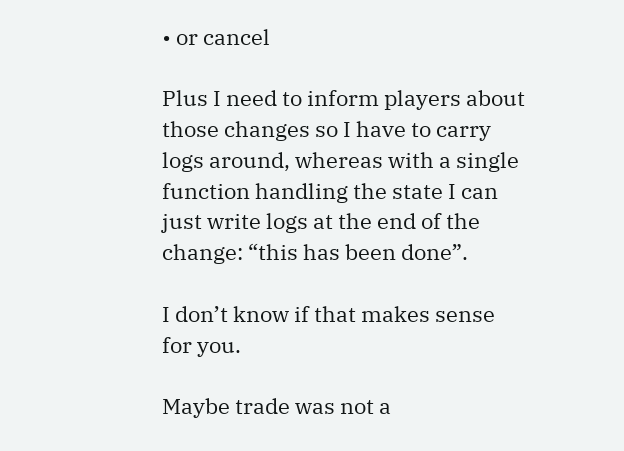• or cancel

Plus I need to inform players about those changes so I have to carry logs around, whereas with a single function handling the state I can just write logs at the end of the change: “this has been done”.

I don’t know if that makes sense for you.

Maybe trade was not a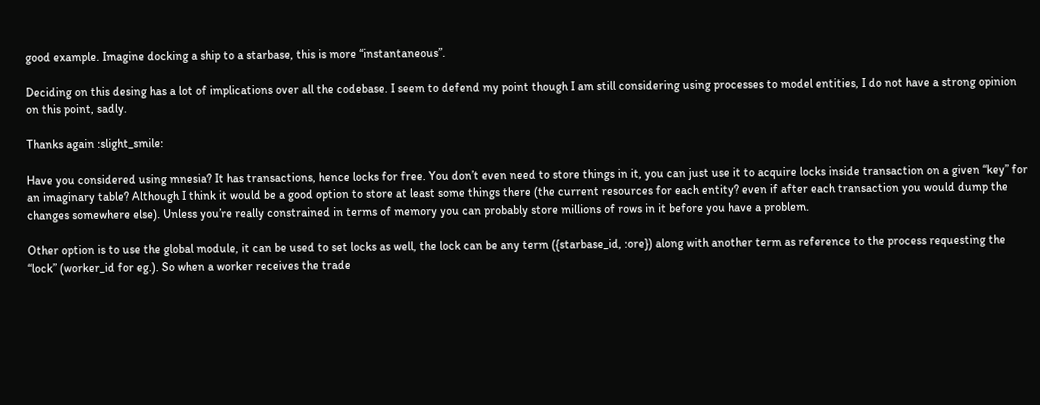good example. Imagine docking a ship to a starbase, this is more “instantaneous”.

Deciding on this desing has a lot of implications over all the codebase. I seem to defend my point though I am still considering using processes to model entities, I do not have a strong opinion on this point, sadly.

Thanks again :slight_smile:

Have you considered using mnesia? It has transactions, hence locks for free. You don’t even need to store things in it, you can just use it to acquire locks inside transaction on a given “key” for an imaginary table? Although I think it would be a good option to store at least some things there (the current resources for each entity? even if after each transaction you would dump the changes somewhere else). Unless you’re really constrained in terms of memory you can probably store millions of rows in it before you have a problem.

Other option is to use the global module, it can be used to set locks as well, the lock can be any term ({starbase_id, :ore}) along with another term as reference to the process requesting the “lock” (worker_id for eg.). So when a worker receives the trade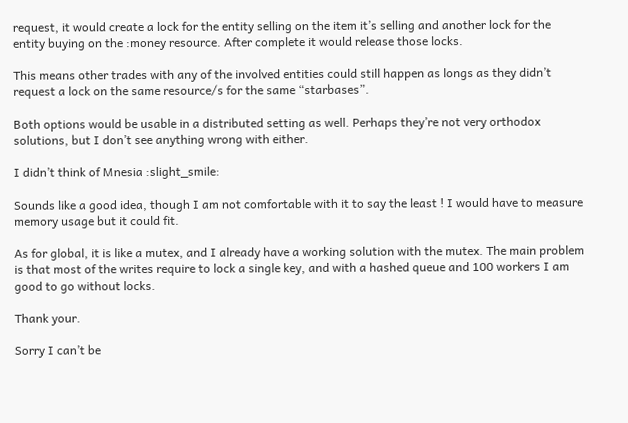request, it would create a lock for the entity selling on the item it’s selling and another lock for the entity buying on the :money resource. After complete it would release those locks.

This means other trades with any of the involved entities could still happen as longs as they didn’t request a lock on the same resource/s for the same “starbases”.

Both options would be usable in a distributed setting as well. Perhaps they’re not very orthodox solutions, but I don’t see anything wrong with either.

I didn’t think of Mnesia :slight_smile:

Sounds like a good idea, though I am not comfortable with it to say the least ! I would have to measure memory usage but it could fit.

As for global, it is like a mutex, and I already have a working solution with the mutex. The main problem is that most of the writes require to lock a single key, and with a hashed queue and 100 workers I am good to go without locks.

Thank your.

Sorry I can’t be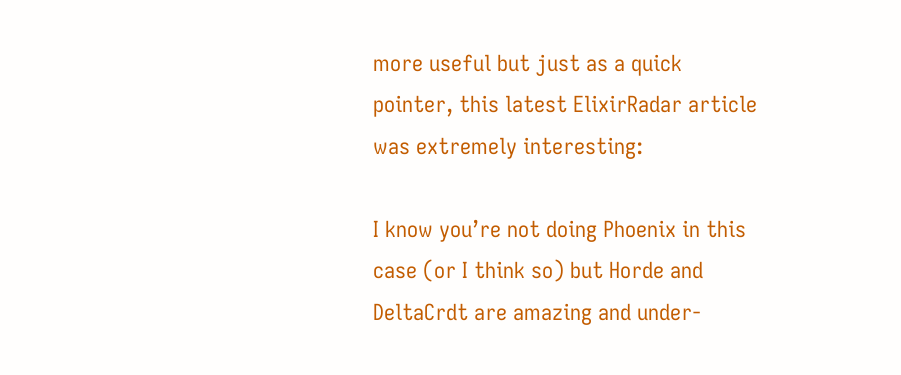more useful but just as a quick pointer, this latest ElixirRadar article was extremely interesting:

I know you’re not doing Phoenix in this case (or I think so) but Horde and DeltaCrdt are amazing and under-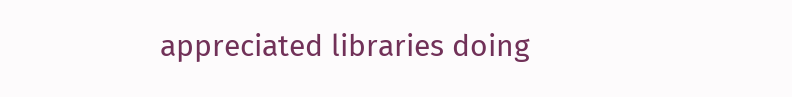appreciated libraries doing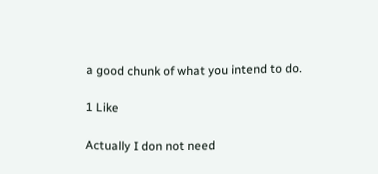a good chunk of what you intend to do.

1 Like

Actually I don not need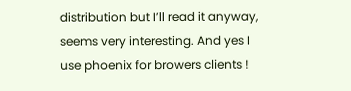distribution but I’ll read it anyway, seems very interesting. And yes I use phoenix for browers clients !